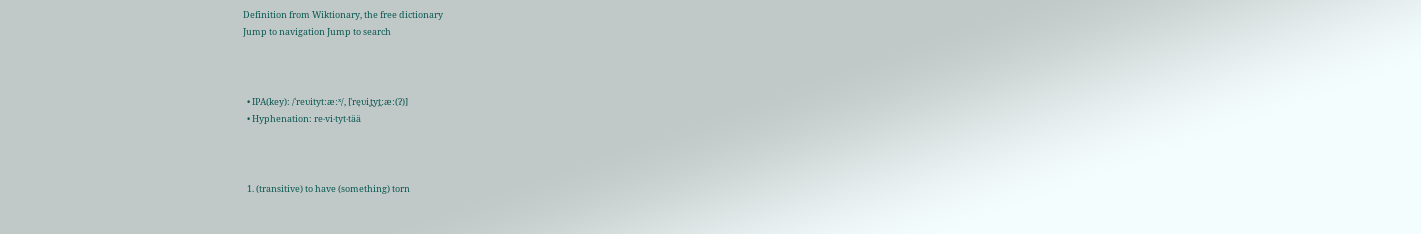Definition from Wiktionary, the free dictionary
Jump to navigation Jump to search



  • IPA(key): /ˈreʋitytːæːˣ/, [ˈre̞ʋiˌt̪yt̪ːæː(ʔ)]
  • Hyphenation: re‧vi‧tyt‧tää



  1. (transitive) to have (something) torn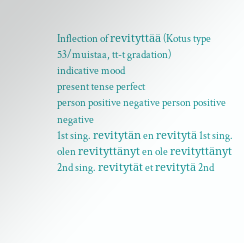Inflection of revityttää (Kotus type 53/muistaa, tt-t gradation)
indicative mood
present tense perfect
person positive negative person positive negative
1st sing. revitytän en revitytä 1st sing. olen revityttänyt en ole revityttänyt
2nd sing. revitytät et revitytä 2nd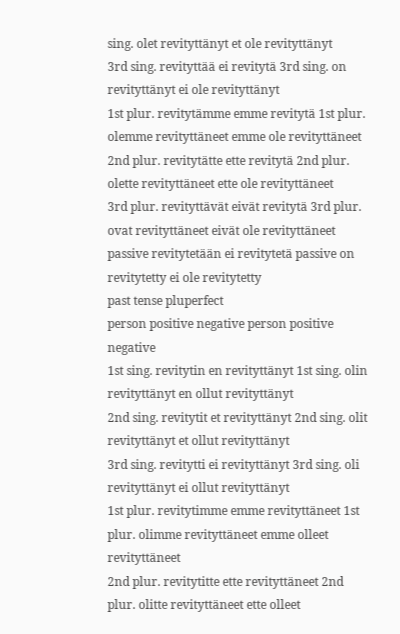sing. olet revityttänyt et ole revityttänyt
3rd sing. revityttää ei revitytä 3rd sing. on revityttänyt ei ole revityttänyt
1st plur. revitytämme emme revitytä 1st plur. olemme revityttäneet emme ole revityttäneet
2nd plur. revitytätte ette revitytä 2nd plur. olette revityttäneet ette ole revityttäneet
3rd plur. revityttävät eivät revitytä 3rd plur. ovat revityttäneet eivät ole revityttäneet
passive revitytetään ei revitytetä passive on revitytetty ei ole revitytetty
past tense pluperfect
person positive negative person positive negative
1st sing. revitytin en revityttänyt 1st sing. olin revityttänyt en ollut revityttänyt
2nd sing. revitytit et revityttänyt 2nd sing. olit revityttänyt et ollut revityttänyt
3rd sing. revitytti ei revityttänyt 3rd sing. oli revityttänyt ei ollut revityttänyt
1st plur. revitytimme emme revityttäneet 1st plur. olimme revityttäneet emme olleet revityttäneet
2nd plur. revitytitte ette revityttäneet 2nd plur. olitte revityttäneet ette olleet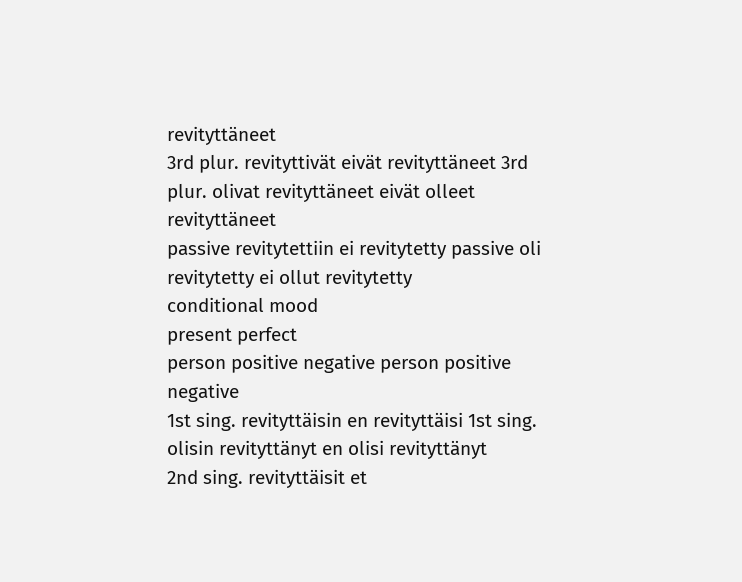revityttäneet
3rd plur. revityttivät eivät revityttäneet 3rd plur. olivat revityttäneet eivät olleet revityttäneet
passive revitytettiin ei revitytetty passive oli revitytetty ei ollut revitytetty
conditional mood
present perfect
person positive negative person positive negative
1st sing. revityttäisin en revityttäisi 1st sing. olisin revityttänyt en olisi revityttänyt
2nd sing. revityttäisit et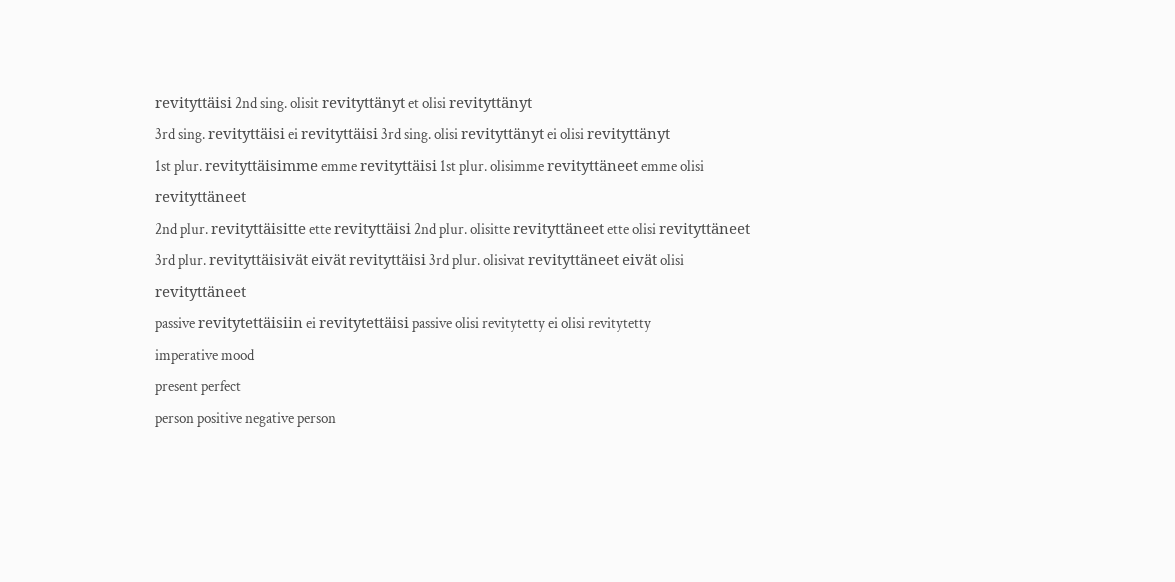revityttäisi 2nd sing. olisit revityttänyt et olisi revityttänyt
3rd sing. revityttäisi ei revityttäisi 3rd sing. olisi revityttänyt ei olisi revityttänyt
1st plur. revityttäisimme emme revityttäisi 1st plur. olisimme revityttäneet emme olisi revityttäneet
2nd plur. revityttäisitte ette revityttäisi 2nd plur. olisitte revityttäneet ette olisi revityttäneet
3rd plur. revityttäisivät eivät revityttäisi 3rd plur. olisivat revityttäneet eivät olisi revityttäneet
passive revitytettäisiin ei revitytettäisi passive olisi revitytetty ei olisi revitytetty
imperative mood
present perfect
person positive negative person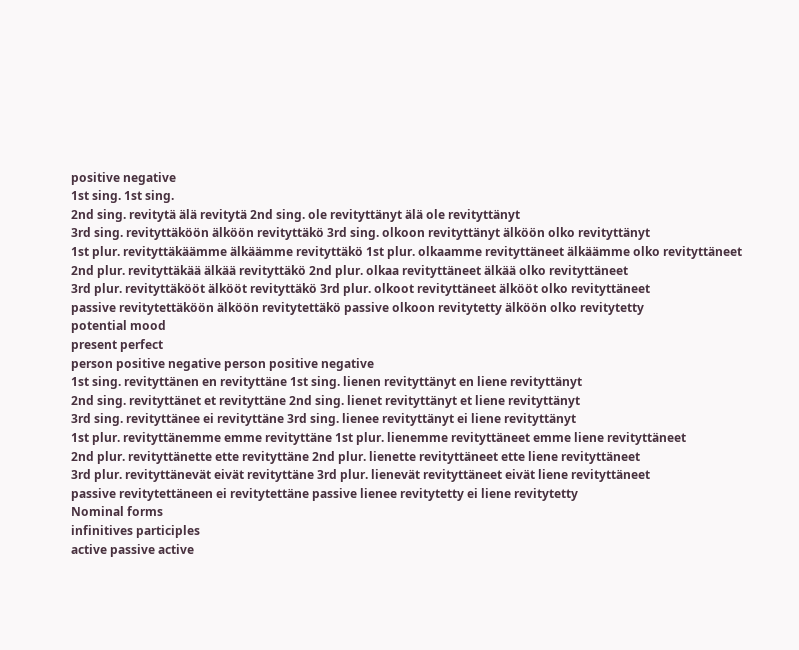positive negative
1st sing. 1st sing.
2nd sing. revitytä älä revitytä 2nd sing. ole revityttänyt älä ole revityttänyt
3rd sing. revityttäköön älköön revityttäkö 3rd sing. olkoon revityttänyt älköön olko revityttänyt
1st plur. revityttäkäämme älkäämme revityttäkö 1st plur. olkaamme revityttäneet älkäämme olko revityttäneet
2nd plur. revityttäkää älkää revityttäkö 2nd plur. olkaa revityttäneet älkää olko revityttäneet
3rd plur. revityttäkööt älkööt revityttäkö 3rd plur. olkoot revityttäneet älkööt olko revityttäneet
passive revitytettäköön älköön revitytettäkö passive olkoon revitytetty älköön olko revitytetty
potential mood
present perfect
person positive negative person positive negative
1st sing. revityttänen en revityttäne 1st sing. lienen revityttänyt en liene revityttänyt
2nd sing. revityttänet et revityttäne 2nd sing. lienet revityttänyt et liene revityttänyt
3rd sing. revityttänee ei revityttäne 3rd sing. lienee revityttänyt ei liene revityttänyt
1st plur. revityttänemme emme revityttäne 1st plur. lienemme revityttäneet emme liene revityttäneet
2nd plur. revityttänette ette revityttäne 2nd plur. lienette revityttäneet ette liene revityttäneet
3rd plur. revityttänevät eivät revityttäne 3rd plur. lienevät revityttäneet eivät liene revityttäneet
passive revitytettäneen ei revitytettäne passive lienee revitytetty ei liene revitytetty
Nominal forms
infinitives participles
active passive active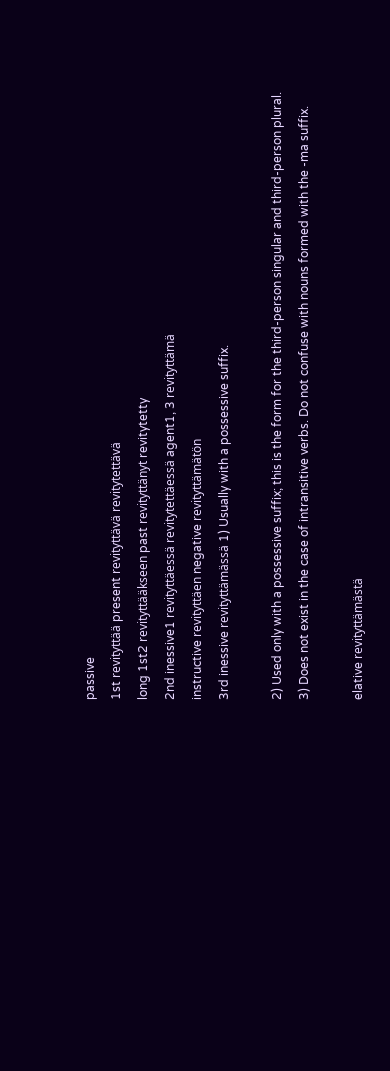passive
1st revityttää present revityttävä revitytettävä
long 1st2 revityttääkseen past revityttänyt revitytetty
2nd inessive1 revityttäessä revitytettäessä agent1, 3 revityttämä
instructive revityttäen negative revityttämätön
3rd inessive revityttämässä 1) Usually with a possessive suffix.

2) Used only with a possessive suffix; this is the form for the third-person singular and third-person plural.
3) Does not exist in the case of intransitive verbs. Do not confuse with nouns formed with the -ma suffix.

elative revityttämästä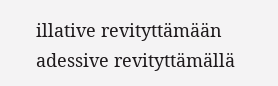illative revityttämään
adessive revityttämällä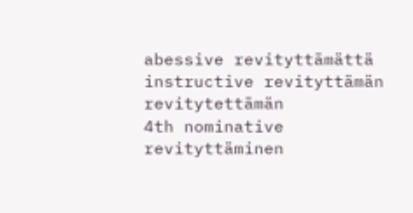abessive revityttämättä
instructive revityttämän revitytettämän
4th nominative revityttäminen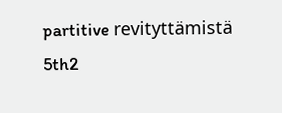partitive revityttämistä
5th2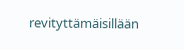revityttämäisillään